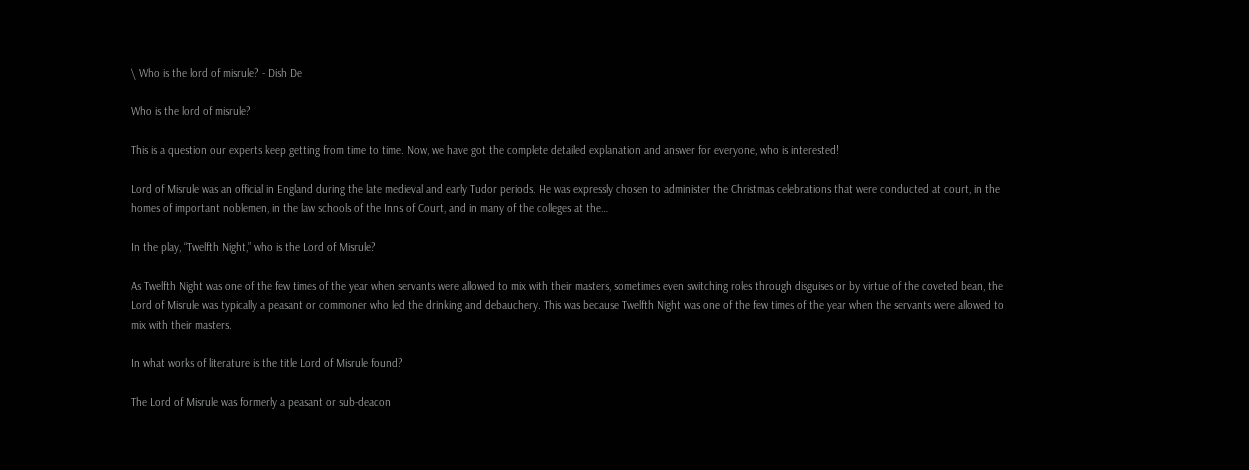\ Who is the lord of misrule? - Dish De

Who is the lord of misrule?

This is a question our experts keep getting from time to time. Now, we have got the complete detailed explanation and answer for everyone, who is interested!

Lord of Misrule was an official in England during the late medieval and early Tudor periods. He was expressly chosen to administer the Christmas celebrations that were conducted at court, in the homes of important noblemen, in the law schools of the Inns of Court, and in many of the colleges at the…

In the play, “Twelfth Night,” who is the Lord of Misrule?

As Twelfth Night was one of the few times of the year when servants were allowed to mix with their masters, sometimes even switching roles through disguises or by virtue of the coveted bean, the Lord of Misrule was typically a peasant or commoner who led the drinking and debauchery. This was because Twelfth Night was one of the few times of the year when the servants were allowed to mix with their masters.

In what works of literature is the title Lord of Misrule found?

The Lord of Misrule was formerly a peasant or sub-deacon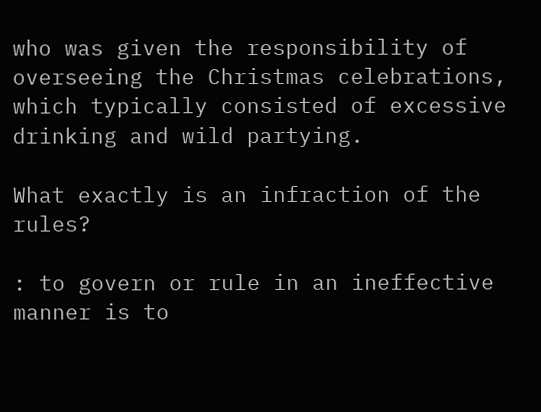who was given the responsibility of overseeing the Christmas celebrations, which typically consisted of excessive drinking and wild partying.

What exactly is an infraction of the rules?

: to govern or rule in an ineffective manner is to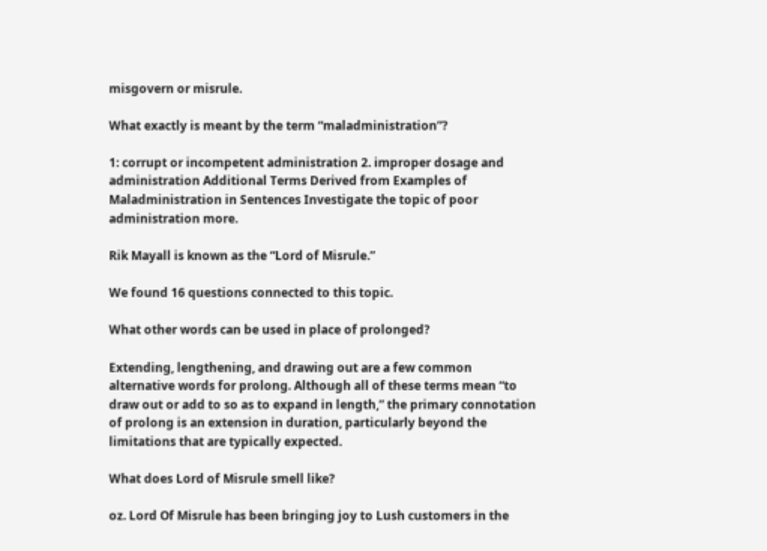misgovern or misrule.

What exactly is meant by the term “maladministration”?

1: corrupt or incompetent administration 2. improper dosage and administration Additional Terms Derived from Examples of Maladministration in Sentences Investigate the topic of poor administration more.

Rik Mayall is known as the “Lord of Misrule.”

We found 16 questions connected to this topic.

What other words can be used in place of prolonged?

Extending, lengthening, and drawing out are a few common alternative words for prolong. Although all of these terms mean “to draw out or add to so as to expand in length,” the primary connotation of prolong is an extension in duration, particularly beyond the limitations that are typically expected.

What does Lord of Misrule smell like?

oz. Lord Of Misrule has been bringing joy to Lush customers in the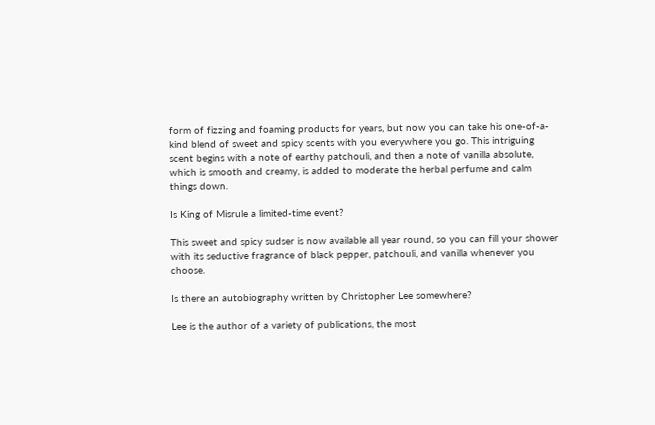form of fizzing and foaming products for years, but now you can take his one-of-a-kind blend of sweet and spicy scents with you everywhere you go. This intriguing scent begins with a note of earthy patchouli, and then a note of vanilla absolute, which is smooth and creamy, is added to moderate the herbal perfume and calm things down.

Is King of Misrule a limited-time event?

This sweet and spicy sudser is now available all year round, so you can fill your shower with its seductive fragrance of black pepper, patchouli, and vanilla whenever you choose.

Is there an autobiography written by Christopher Lee somewhere?

Lee is the author of a variety of publications, the most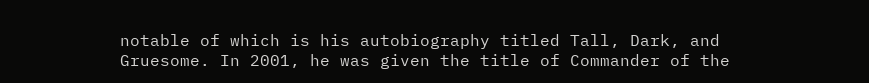notable of which is his autobiography titled Tall, Dark, and Gruesome. In 2001, he was given the title of Commander of the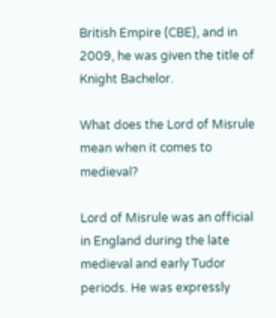British Empire (CBE), and in 2009, he was given the title of Knight Bachelor.

What does the Lord of Misrule mean when it comes to medieval?

Lord of Misrule was an official in England during the late medieval and early Tudor periods. He was expressly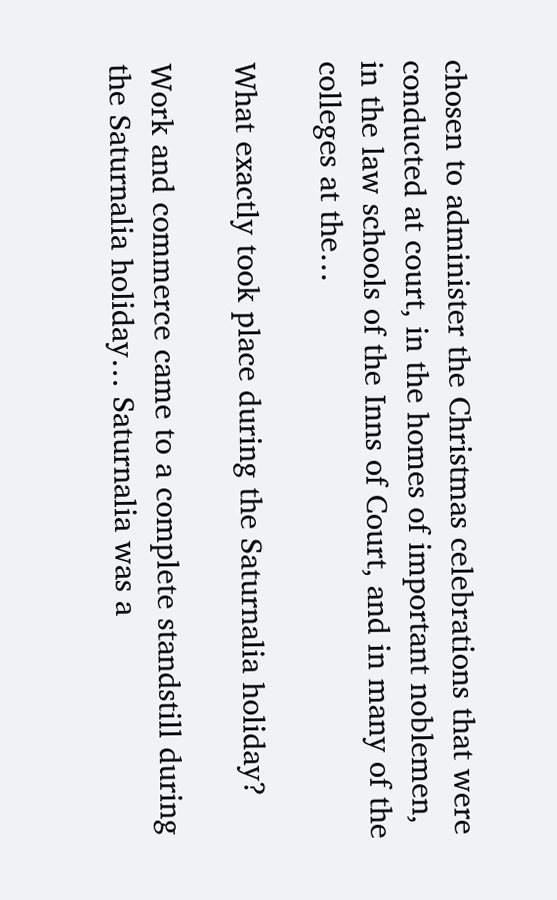chosen to administer the Christmas celebrations that were conducted at court, in the homes of important noblemen, in the law schools of the Inns of Court, and in many of the colleges at the…

What exactly took place during the Saturnalia holiday?

Work and commerce came to a complete standstill during the Saturnalia holiday… Saturnalia was a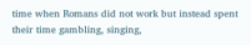time when Romans did not work but instead spent their time gambling, singing,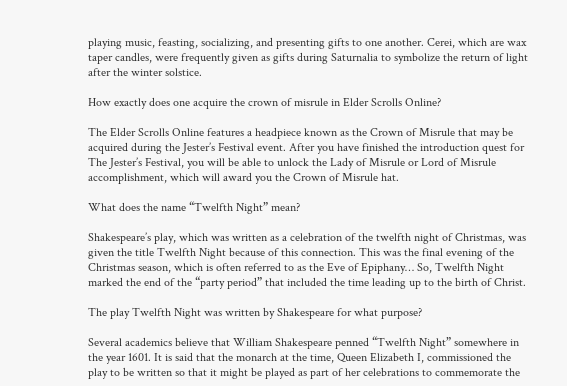playing music, feasting, socializing, and presenting gifts to one another. Cerei, which are wax taper candles, were frequently given as gifts during Saturnalia to symbolize the return of light after the winter solstice.

How exactly does one acquire the crown of misrule in Elder Scrolls Online?

The Elder Scrolls Online features a headpiece known as the Crown of Misrule that may be acquired during the Jester’s Festival event. After you have finished the introduction quest for The Jester’s Festival, you will be able to unlock the Lady of Misrule or Lord of Misrule accomplishment, which will award you the Crown of Misrule hat.

What does the name “Twelfth Night” mean?

Shakespeare’s play, which was written as a celebration of the twelfth night of Christmas, was given the title Twelfth Night because of this connection. This was the final evening of the Christmas season, which is often referred to as the Eve of Epiphany… So, Twelfth Night marked the end of the “party period” that included the time leading up to the birth of Christ.

The play Twelfth Night was written by Shakespeare for what purpose?

Several academics believe that William Shakespeare penned “Twelfth Night” somewhere in the year 1601. It is said that the monarch at the time, Queen Elizabeth I, commissioned the play to be written so that it might be played as part of her celebrations to commemorate the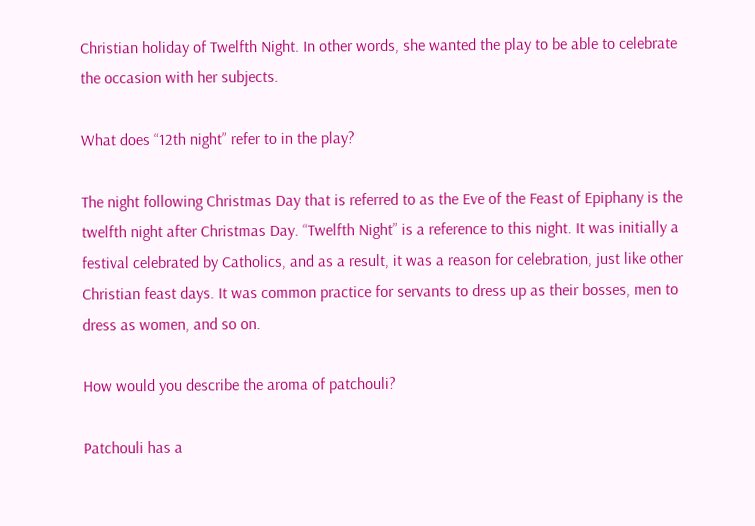Christian holiday of Twelfth Night. In other words, she wanted the play to be able to celebrate the occasion with her subjects.

What does “12th night” refer to in the play?

The night following Christmas Day that is referred to as the Eve of the Feast of Epiphany is the twelfth night after Christmas Day. “Twelfth Night” is a reference to this night. It was initially a festival celebrated by Catholics, and as a result, it was a reason for celebration, just like other Christian feast days. It was common practice for servants to dress up as their bosses, men to dress as women, and so on.

How would you describe the aroma of patchouli?

Patchouli has a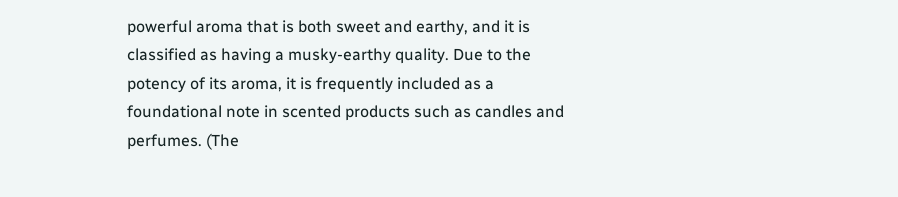powerful aroma that is both sweet and earthy, and it is classified as having a musky-earthy quality. Due to the potency of its aroma, it is frequently included as a foundational note in scented products such as candles and perfumes. (The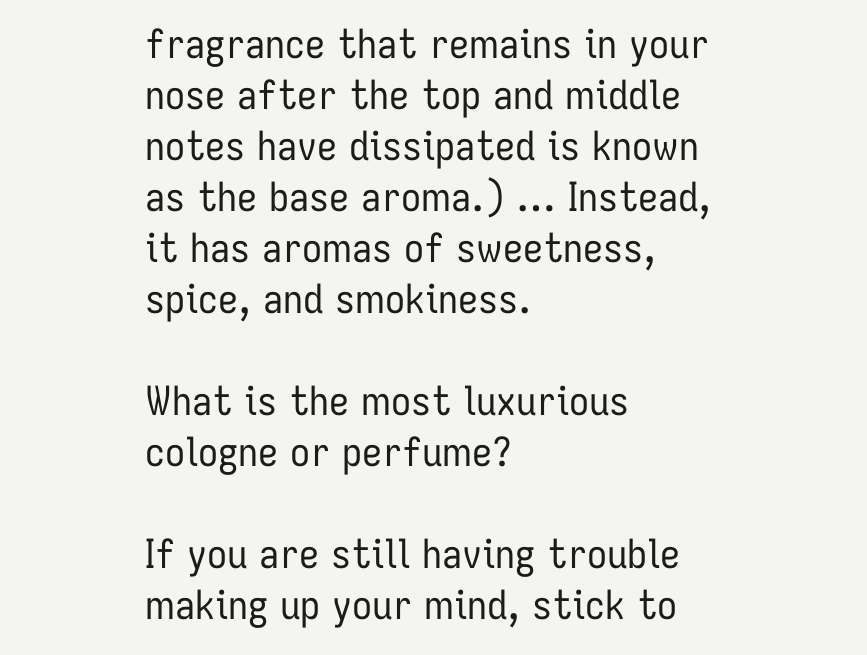fragrance that remains in your nose after the top and middle notes have dissipated is known as the base aroma.) … Instead, it has aromas of sweetness, spice, and smokiness.

What is the most luxurious cologne or perfume?

If you are still having trouble making up your mind, stick to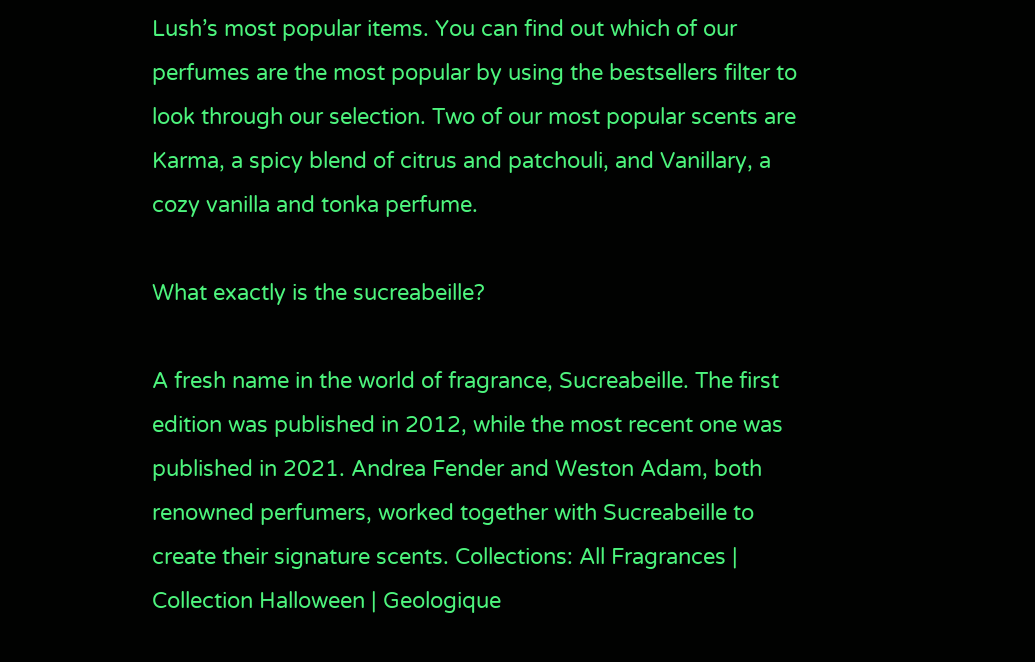Lush’s most popular items. You can find out which of our perfumes are the most popular by using the bestsellers filter to look through our selection. Two of our most popular scents are Karma, a spicy blend of citrus and patchouli, and Vanillary, a cozy vanilla and tonka perfume.

What exactly is the sucreabeille?

A fresh name in the world of fragrance, Sucreabeille. The first edition was published in 2012, while the most recent one was published in 2021. Andrea Fender and Weston Adam, both renowned perfumers, worked together with Sucreabeille to create their signature scents. Collections: All Fragrances | Collection Halloween | Geologique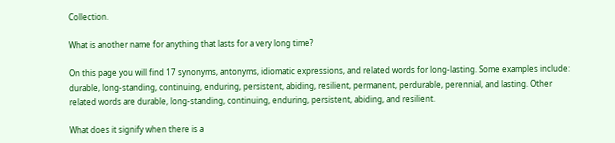Collection.

What is another name for anything that lasts for a very long time?

On this page you will find 17 synonyms, antonyms, idiomatic expressions, and related words for long-lasting. Some examples include: durable, long-standing, continuing, enduring, persistent, abiding, resilient, permanent, perdurable, perennial, and lasting. Other related words are durable, long-standing, continuing, enduring, persistent, abiding, and resilient.

What does it signify when there is a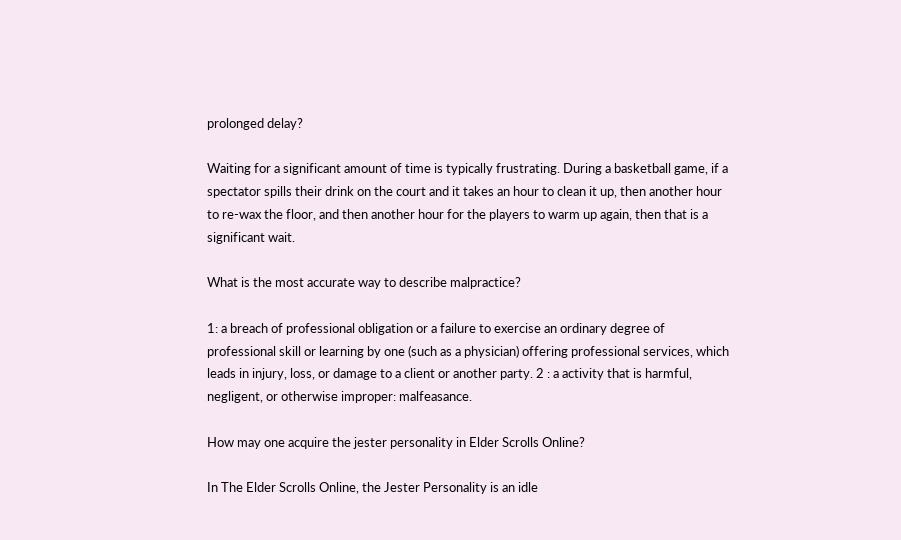prolonged delay?

Waiting for a significant amount of time is typically frustrating. During a basketball game, if a spectator spills their drink on the court and it takes an hour to clean it up, then another hour to re-wax the floor, and then another hour for the players to warm up again, then that is a significant wait.

What is the most accurate way to describe malpractice?

1: a breach of professional obligation or a failure to exercise an ordinary degree of professional skill or learning by one (such as a physician) offering professional services, which leads in injury, loss, or damage to a client or another party. 2 : a activity that is harmful, negligent, or otherwise improper: malfeasance.

How may one acquire the jester personality in Elder Scrolls Online?

In The Elder Scrolls Online, the Jester Personality is an idle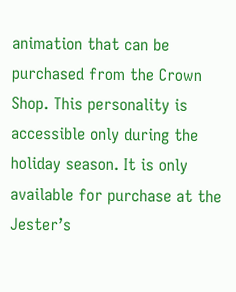animation that can be purchased from the Crown Shop. This personality is accessible only during the holiday season. It is only available for purchase at the Jester’s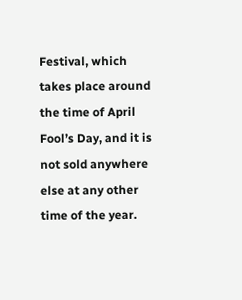Festival, which takes place around the time of April Fool’s Day, and it is not sold anywhere else at any other time of the year.